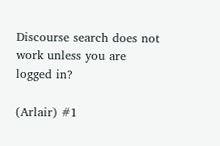Discourse search does not work unless you are logged in?

(Arlair) #1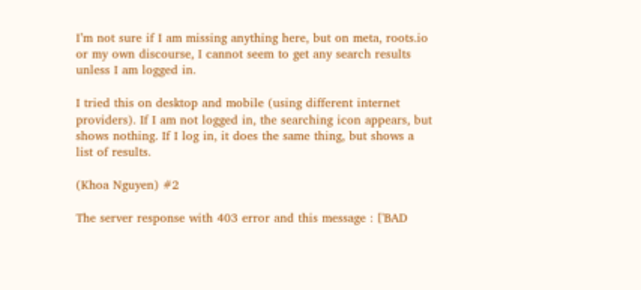I’m not sure if I am missing anything here, but on meta, roots.io or my own discourse, I cannot seem to get any search results unless I am logged in.

I tried this on desktop and mobile (using different internet providers). If I am not logged in, the searching icon appears, but shows nothing. If I log in, it does the same thing, but shows a list of results.

(Khoa Nguyen) #2

The server response with 403 error and this message : ['BAD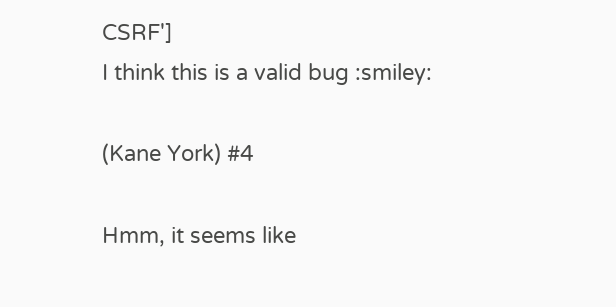CSRF']
I think this is a valid bug :smiley:

(Kane York) #4

Hmm, it seems like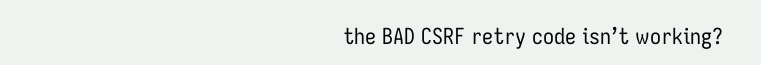the BAD CSRF retry code isn’t working?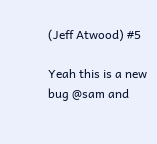(Jeff Atwood) #5

Yeah this is a new bug @sam and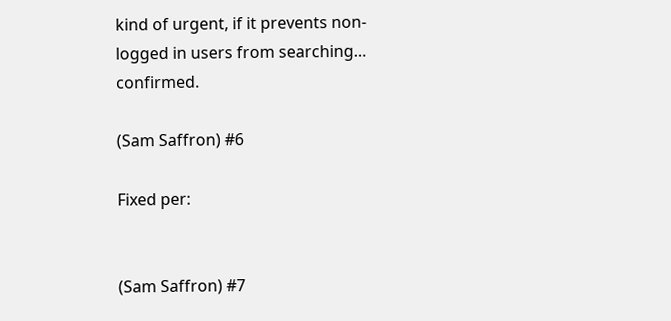kind of urgent, if it prevents non-logged in users from searching… confirmed.

(Sam Saffron) #6

Fixed per:


(Sam Saffron) #7